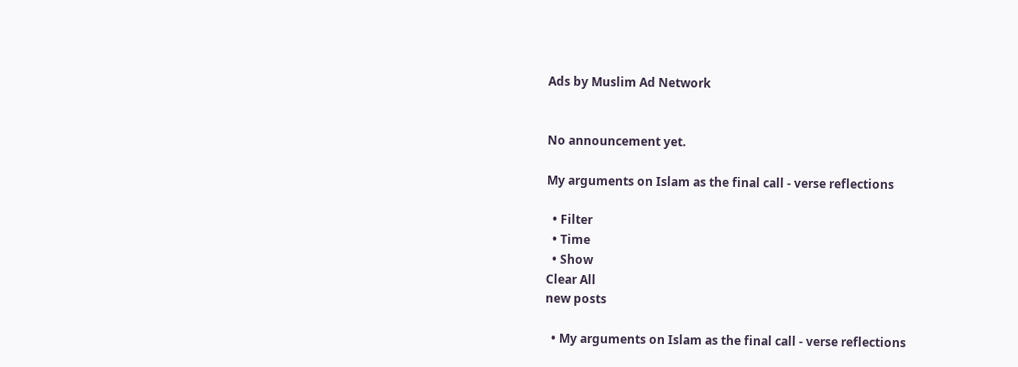Ads by Muslim Ad Network


No announcement yet.

My arguments on Islam as the final call - verse reflections

  • Filter
  • Time
  • Show
Clear All
new posts

  • My arguments on Islam as the final call - verse reflections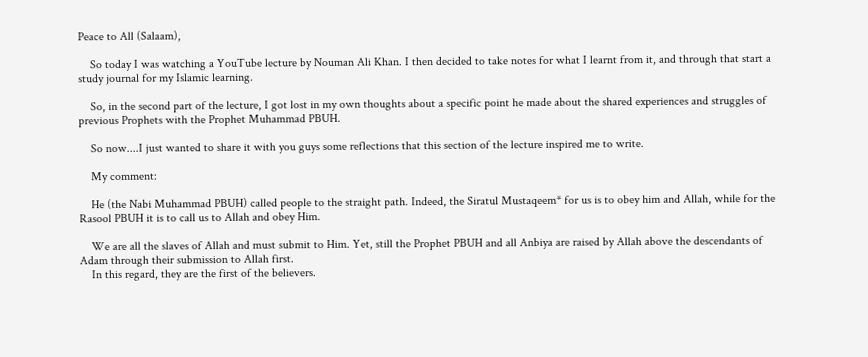Peace to All (Salaam),

    So today I was watching a YouTube lecture by Nouman Ali Khan. I then decided to take notes for what I learnt from it, and through that start a study journal for my Islamic learning.

    So, in the second part of the lecture, I got lost in my own thoughts about a specific point he made about the shared experiences and struggles of previous Prophets with the Prophet Muhammad PBUH.

    So now....I just wanted to share it with you guys some reflections that this section of the lecture inspired me to write.

    My comment:

    He (the Nabi Muhammad PBUH) called people to the straight path. Indeed, the Siratul Mustaqeem* for us is to obey him and Allah, while for the Rasool PBUH it is to call us to Allah and obey Him.

    We are all the slaves of Allah and must submit to Him. Yet, still the Prophet PBUH and all Anbiya are raised by Allah above the descendants of Adam through their submission to Allah first.
    In this regard, they are the first of the believers.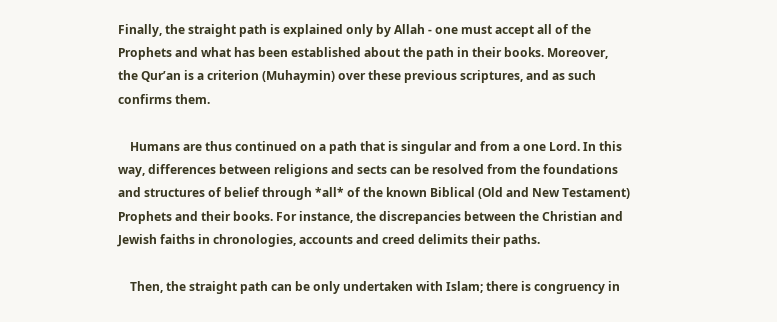Finally, the straight path is explained only by Allah - one must accept all of the Prophets and what has been established about the path in their books. Moreover, the Qur’an is a criterion (Muhaymin) over these previous scriptures, and as such confirms them.

    Humans are thus continued on a path that is singular and from a one Lord. In this way, differences between religions and sects can be resolved from the foundations and structures of belief through *all* of the known Biblical (Old and New Testament) Prophets and their books. For instance, the discrepancies between the Christian and Jewish faiths in chronologies, accounts and creed delimits their paths.

    Then, the straight path can be only undertaken with Islam; there is congruency in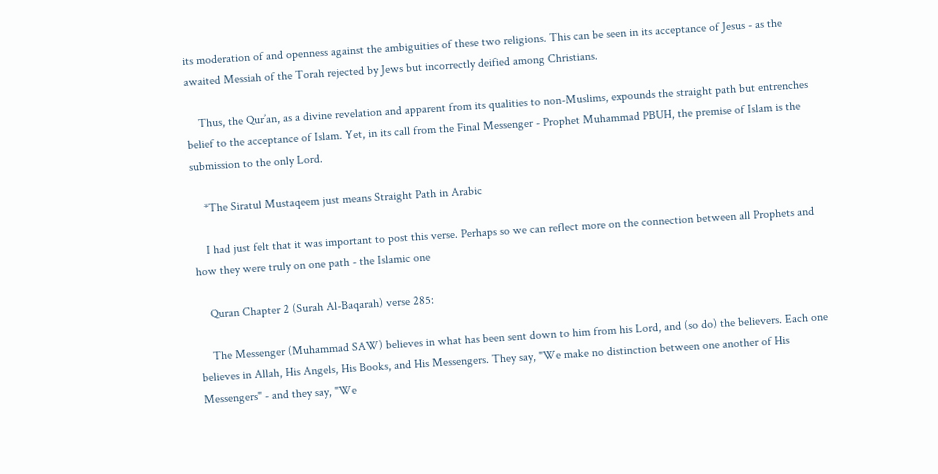its moderation of and openness against the ambiguities of these two religions. This can be seen in its acceptance of Jesus - as the awaited Messiah of the Torah rejected by Jews but incorrectly deified among Christians.

    Thus, the Qur’an, as a divine revelation and apparent from its qualities to non-Muslims, expounds the straight path but entrenches belief to the acceptance of Islam. Yet, in its call from the Final Messenger - Prophet Muhammad PBUH, the premise of Islam is the submission to the only Lord.

    *The Siratul Mustaqeem just means Straight Path in Arabic

    I had just felt that it was important to post this verse. Perhaps so we can reflect more on the connection between all Prophets and how they were truly on one path - the Islamic one

    Quran Chapter 2 (Surah Al-Baqarah) verse 285:

    The Messenger (Muhammad SAW) believes in what has been sent down to him from his Lord, and (so do) the believers. Each one believes in Allah, His Angels, His Books, and His Messengers. They say, "We make no distinction between one another of His Messengers" - and they say, "We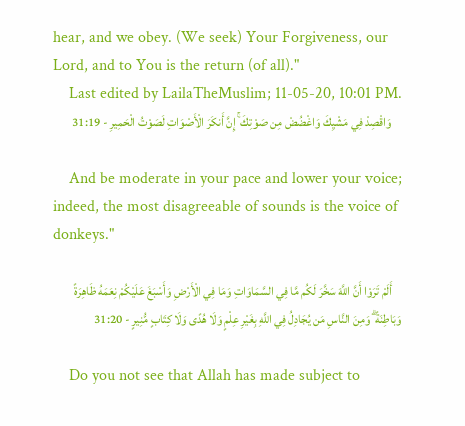hear, and we obey. (We seek) Your Forgiveness, our Lord, and to You is the return (of all)."
    Last edited by LailaTheMuslim; 11-05-20, 10:01 PM.
    وَاقْصِدْ فِي مَشْيِكَ وَاغْضُضْ مِن صَوْتِكَ ۚ إِنَّ أَنكَرَ الْأَصْوَاتِ لَصَوْتُ الْحَمِيرِ - 31:19

    And be moderate in your pace and lower your voice; indeed, the most disagreeable of sounds is the voice of donkeys."

    أَلَمْ تَرَوْا أَنَّ اللَّهَ سَخَّرَ لَكُم مَّا فِي السَّمَاوَاتِ وَمَا فِي الْأَرْضِ وَأَسْبَغَ عَلَيْكُمْ نِعَمَهُ ظَاهِرَةً وَبَاطِنَةً ۗ وَمِنَ النَّاسِ مَن يُجَادِلُ فِي اللَّهِ بِغَيْرِ عِلْمٍ وَلَا هُدًى وَلَا كِتَابٍ مُّنِيرٍ - 31:20

    Do you not see that Allah has made subject to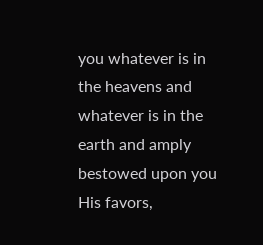you whatever is in the heavens and whatever is in the earth and amply bestowed upon you His favors,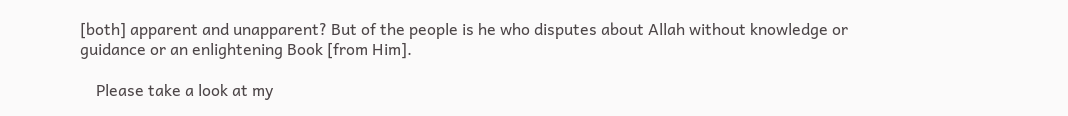[both] apparent and unapparent? But of the people is he who disputes about Allah without knowledge or guidance or an enlightening Book [from Him].

    Please take a look at my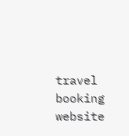travel booking website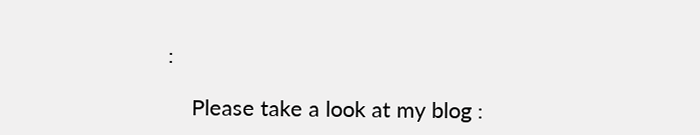:

    Please take a look at my blog :